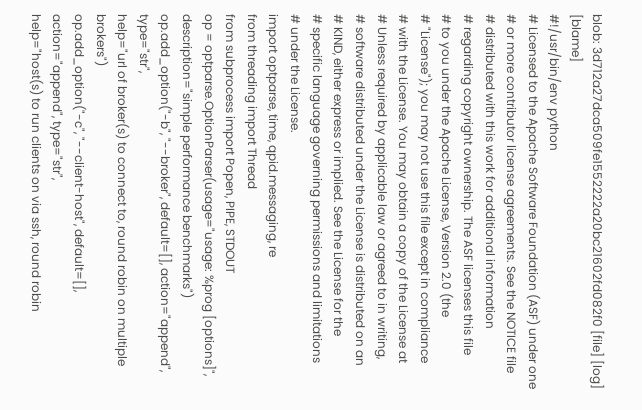blob: 3d712a27dca509fe1552222a20bc21602fd082f0 [file] [log] [blame]
#!/usr/bin/env python
# Licensed to the Apache Software Foundation (ASF) under one
# or more contributor license agreements. See the NOTICE file
# distributed with this work for additional information
# regarding copyright ownership. The ASF licenses this file
# to you under the Apache License, Version 2.0 (the
# "License"); you may not use this file except in compliance
# with the License. You may obtain a copy of the License at
# Unless required by applicable law or agreed to in writing,
# software distributed under the License is distributed on an
# KIND, either express or implied. See the License for the
# specific language governing permissions and limitations
# under the License.
import optparse, time, qpid.messaging, re
from threading import Thread
from subprocess import Popen, PIPE, STDOUT
op = optparse.OptionParser(usage="usage: %prog [options]",
description="simple performance benchmarks")
op.add_option("-b", "--broker", default=[], action="append", type="str",
help="url of broker(s) to connect to, round robin on multiple brokers")
op.add_option("-c", "--client-host", default=[], action="append", type="str",
help="host(s) to run clients on via ssh, round robin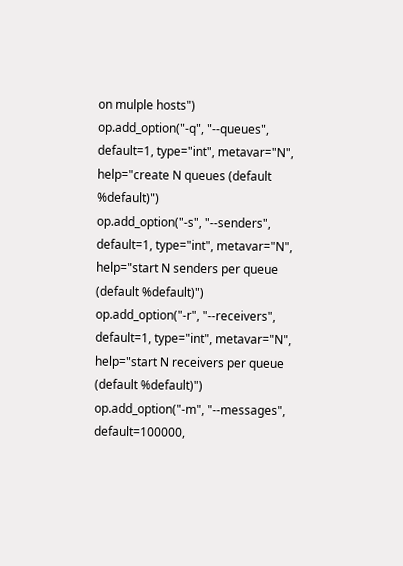on mulple hosts")
op.add_option("-q", "--queues", default=1, type="int", metavar="N",
help="create N queues (default %default)")
op.add_option("-s", "--senders", default=1, type="int", metavar="N",
help="start N senders per queue (default %default)")
op.add_option("-r", "--receivers", default=1, type="int", metavar="N",
help="start N receivers per queue (default %default)")
op.add_option("-m", "--messages", default=100000,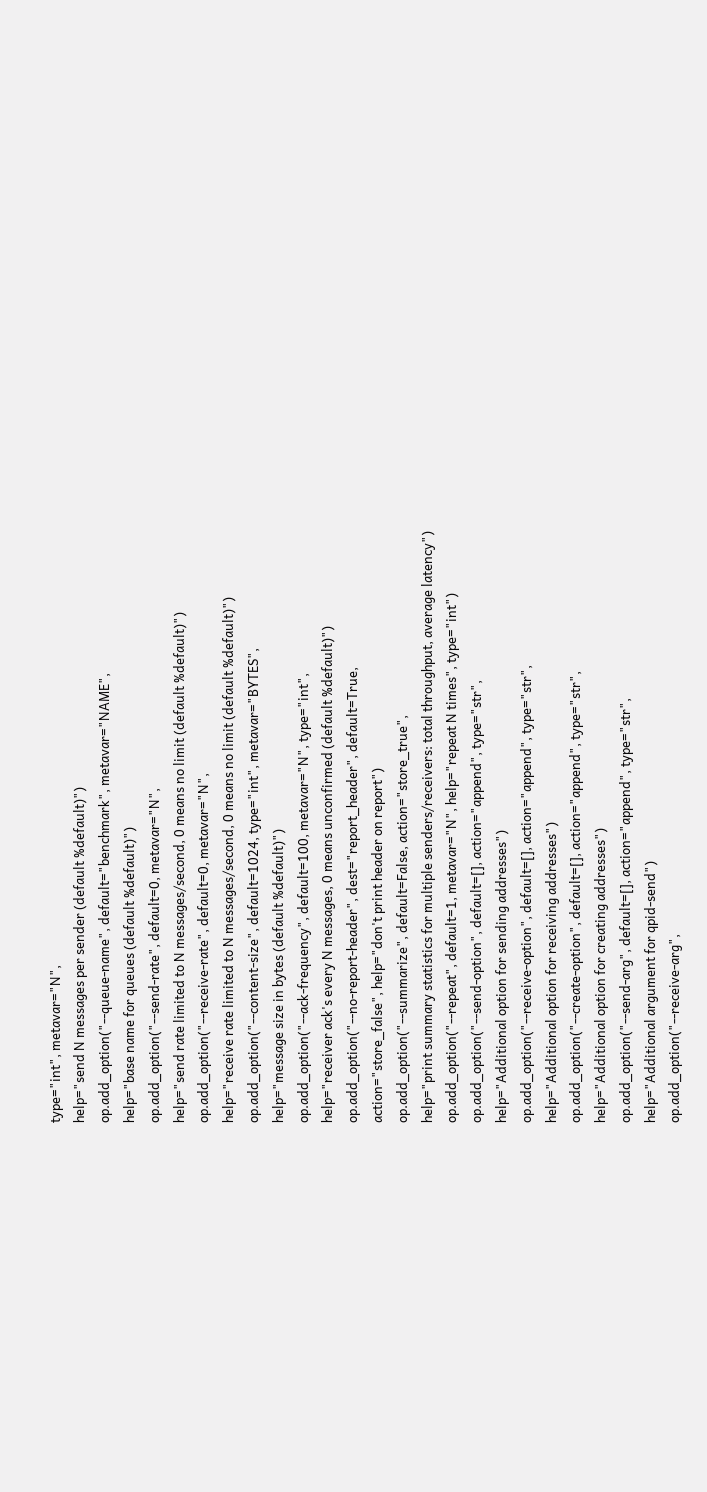type="int", metavar="N",
help="send N messages per sender (default %default)")
op.add_option("--queue-name", default="benchmark", metavar="NAME",
help="base name for queues (default %default)")
op.add_option("--send-rate", default=0, metavar="N",
help="send rate limited to N messages/second, 0 means no limit (default %default)")
op.add_option("--receive-rate", default=0, metavar="N",
help="receive rate limited to N messages/second, 0 means no limit (default %default)")
op.add_option("--content-size", default=1024, type="int", metavar="BYTES",
help="message size in bytes (default %default)")
op.add_option("--ack-frequency", default=100, metavar="N", type="int",
help="receiver ack's every N messages, 0 means unconfirmed (default %default)")
op.add_option("--no-report-header", dest="report_header", default=True,
action="store_false", help="don't print header on report")
op.add_option("--summarize", default=False, action="store_true",
help="print summary statistics for multiple senders/receivers: total throughput, average latency")
op.add_option("--repeat", default=1, metavar="N", help="repeat N times", type="int")
op.add_option("--send-option", default=[], action="append", type="str",
help="Additional option for sending addresses")
op.add_option("--receive-option", default=[], action="append", type="str",
help="Additional option for receiving addresses")
op.add_option("--create-option", default=[], action="append", type="str",
help="Additional option for creating addresses")
op.add_option("--send-arg", default=[], action="append", type="str",
help="Additional argument for qpid-send")
op.add_option("--receive-arg",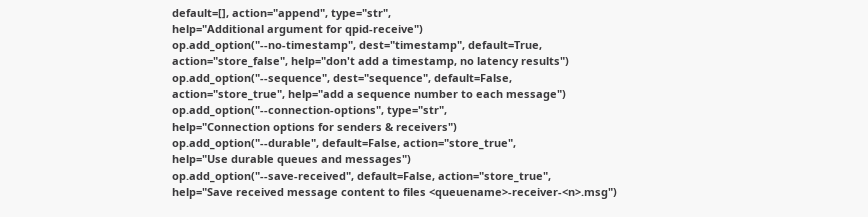default=[], action="append", type="str",
help="Additional argument for qpid-receive")
op.add_option("--no-timestamp", dest="timestamp", default=True,
action="store_false", help="don't add a timestamp, no latency results")
op.add_option("--sequence", dest="sequence", default=False,
action="store_true", help="add a sequence number to each message")
op.add_option("--connection-options", type="str",
help="Connection options for senders & receivers")
op.add_option("--durable", default=False, action="store_true",
help="Use durable queues and messages")
op.add_option("--save-received", default=False, action="store_true",
help="Save received message content to files <queuename>-receiver-<n>.msg")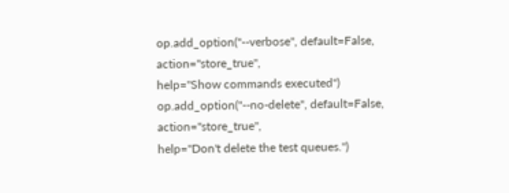op.add_option("--verbose", default=False, action="store_true",
help="Show commands executed")
op.add_option("--no-delete", default=False, action="store_true",
help="Don't delete the test queues.")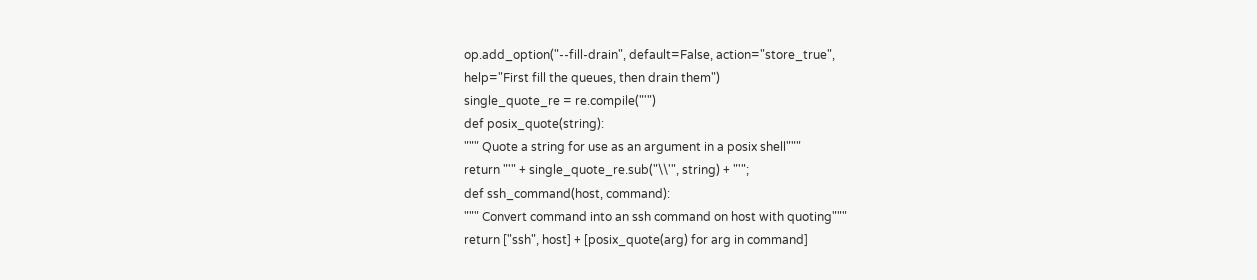op.add_option("--fill-drain", default=False, action="store_true",
help="First fill the queues, then drain them")
single_quote_re = re.compile("'")
def posix_quote(string):
""" Quote a string for use as an argument in a posix shell"""
return "'" + single_quote_re.sub("\\'", string) + "'";
def ssh_command(host, command):
""" Convert command into an ssh command on host with quoting"""
return ["ssh", host] + [posix_quote(arg) for arg in command]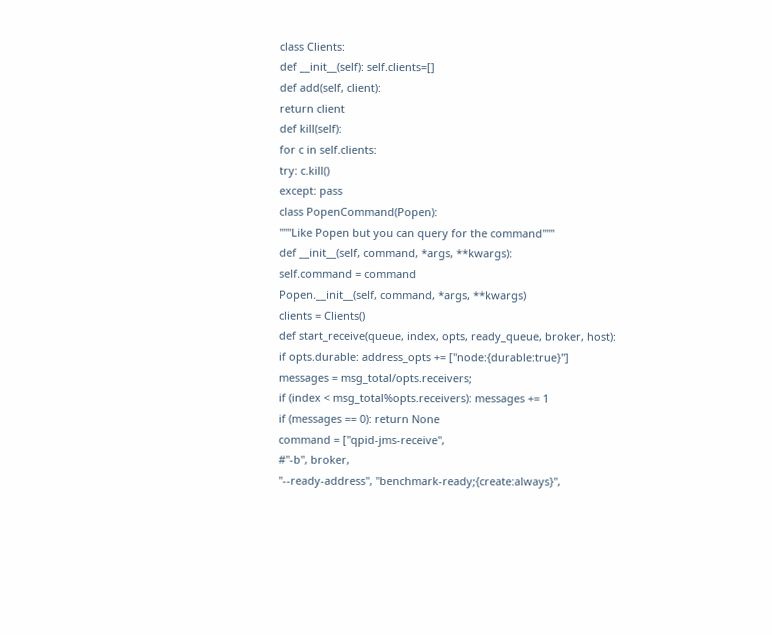class Clients:
def __init__(self): self.clients=[]
def add(self, client):
return client
def kill(self):
for c in self.clients:
try: c.kill()
except: pass
class PopenCommand(Popen):
"""Like Popen but you can query for the command"""
def __init__(self, command, *args, **kwargs):
self.command = command
Popen.__init__(self, command, *args, **kwargs)
clients = Clients()
def start_receive(queue, index, opts, ready_queue, broker, host):
if opts.durable: address_opts += ["node:{durable:true}"]
messages = msg_total/opts.receivers;
if (index < msg_total%opts.receivers): messages += 1
if (messages == 0): return None
command = ["qpid-jms-receive",
#"-b", broker,
"--ready-address", "benchmark-ready;{create:always}",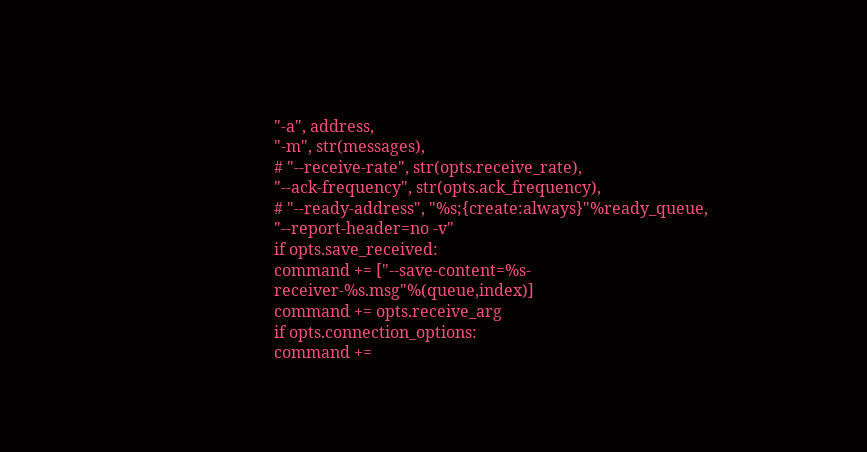"-a", address,
"-m", str(messages),
# "--receive-rate", str(opts.receive_rate),
"--ack-frequency", str(opts.ack_frequency),
# "--ready-address", "%s;{create:always}"%ready_queue,
"--report-header=no -v"
if opts.save_received:
command += ["--save-content=%s-receiver-%s.msg"%(queue,index)]
command += opts.receive_arg
if opts.connection_options:
command +=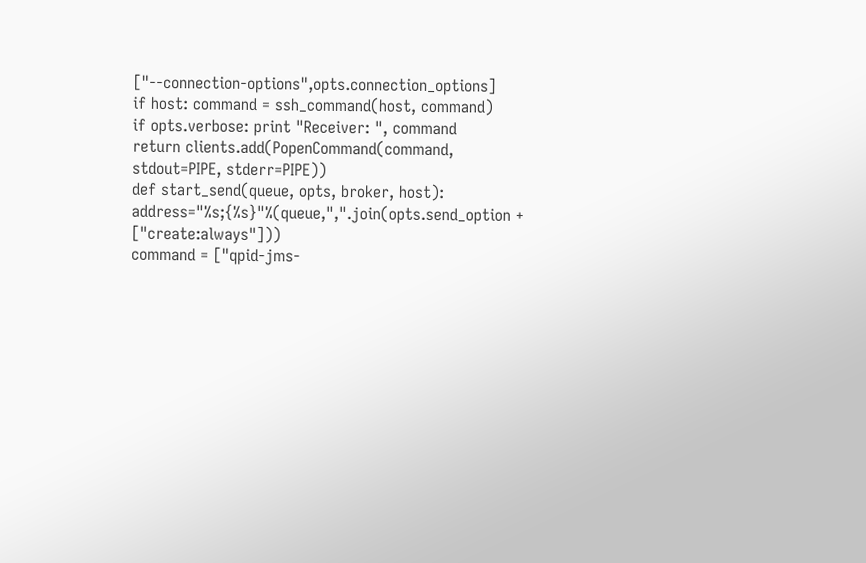["--connection-options",opts.connection_options]
if host: command = ssh_command(host, command)
if opts.verbose: print "Receiver: ", command
return clients.add(PopenCommand(command, stdout=PIPE, stderr=PIPE))
def start_send(queue, opts, broker, host):
address="%s;{%s}"%(queue,",".join(opts.send_option + ["create:always"]))
command = ["qpid-jms-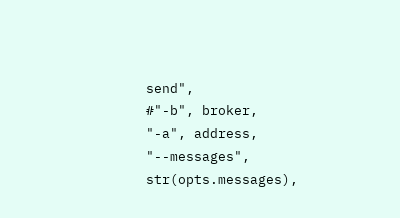send",
#"-b", broker,
"-a", address,
"--messages", str(opts.messages),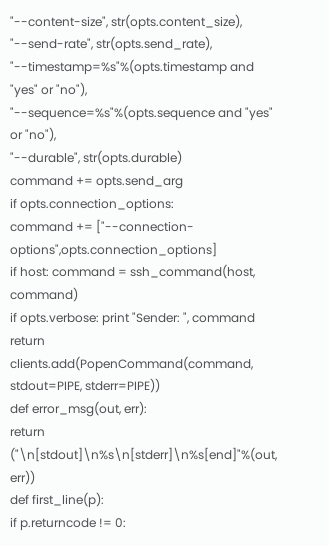"--content-size", str(opts.content_size),
"--send-rate", str(opts.send_rate),
"--timestamp=%s"%(opts.timestamp and "yes" or "no"),
"--sequence=%s"%(opts.sequence and "yes" or "no"),
"--durable", str(opts.durable)
command += opts.send_arg
if opts.connection_options:
command += ["--connection-options",opts.connection_options]
if host: command = ssh_command(host, command)
if opts.verbose: print "Sender: ", command
return clients.add(PopenCommand(command, stdout=PIPE, stderr=PIPE))
def error_msg(out, err):
return ("\n[stdout]\n%s\n[stderr]\n%s[end]"%(out, err))
def first_line(p):
if p.returncode != 0: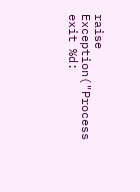raise Exception("Process exit %d: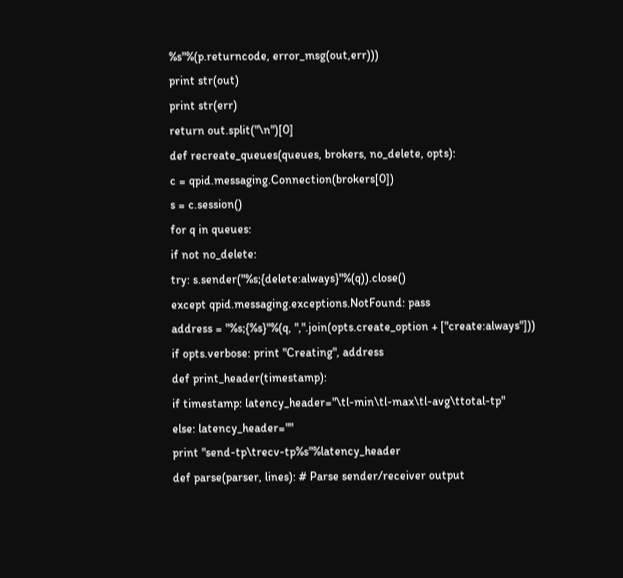%s"%(p.returncode, error_msg(out,err)))
print str(out)
print str(err)
return out.split("\n")[0]
def recreate_queues(queues, brokers, no_delete, opts):
c = qpid.messaging.Connection(brokers[0])
s = c.session()
for q in queues:
if not no_delete:
try: s.sender("%s;{delete:always}"%(q)).close()
except qpid.messaging.exceptions.NotFound: pass
address = "%s;{%s}"%(q, ",".join(opts.create_option + ["create:always"]))
if opts.verbose: print "Creating", address
def print_header(timestamp):
if timestamp: latency_header="\tl-min\tl-max\tl-avg\ttotal-tp"
else: latency_header=""
print "send-tp\trecv-tp%s"%latency_header
def parse(parser, lines): # Parse sender/receiver output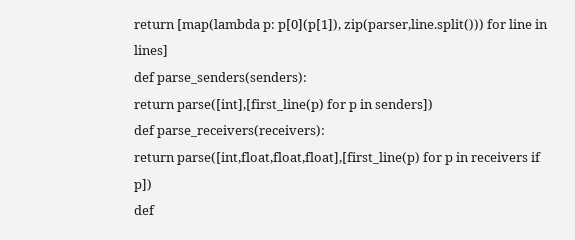return [map(lambda p: p[0](p[1]), zip(parser,line.split())) for line in lines]
def parse_senders(senders):
return parse([int],[first_line(p) for p in senders])
def parse_receivers(receivers):
return parse([int,float,float,float],[first_line(p) for p in receivers if p])
def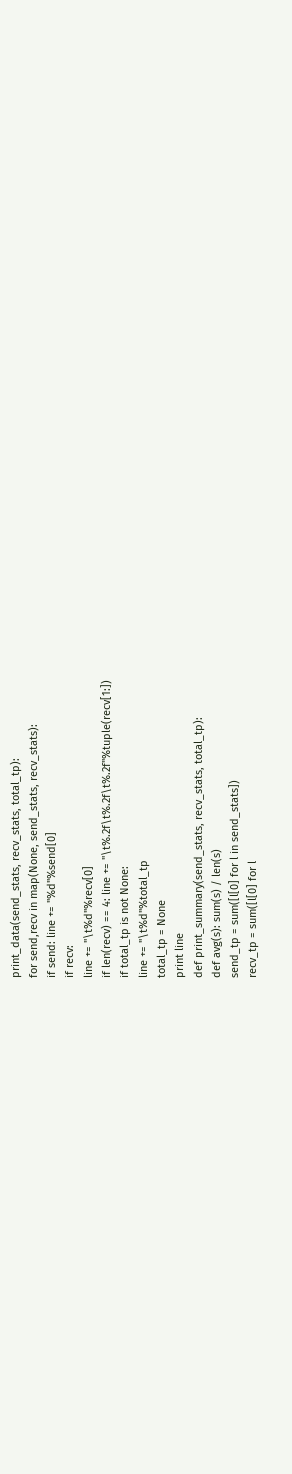print_data(send_stats, recv_stats, total_tp):
for send,recv in map(None, send_stats, recv_stats):
if send: line += "%d"%send[0]
if recv:
line += "\t%d"%recv[0]
if len(recv) == 4: line += "\t%.2f\t%.2f\t%.2f"%tuple(recv[1:])
if total_tp is not None:
line += "\t%d"%total_tp
total_tp = None
print line
def print_summary(send_stats, recv_stats, total_tp):
def avg(s): sum(s) / len(s)
send_tp = sum([l[0] for l in send_stats])
recv_tp = sum([l[0] for l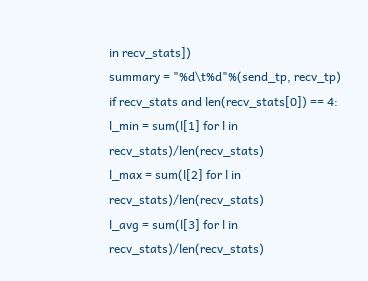in recv_stats])
summary = "%d\t%d"%(send_tp, recv_tp)
if recv_stats and len(recv_stats[0]) == 4:
l_min = sum(l[1] for l in recv_stats)/len(recv_stats)
l_max = sum(l[2] for l in recv_stats)/len(recv_stats)
l_avg = sum(l[3] for l in recv_stats)/len(recv_stats)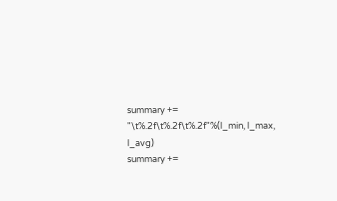summary += "\t%.2f\t%.2f\t%.2f"%(l_min, l_max, l_avg)
summary +=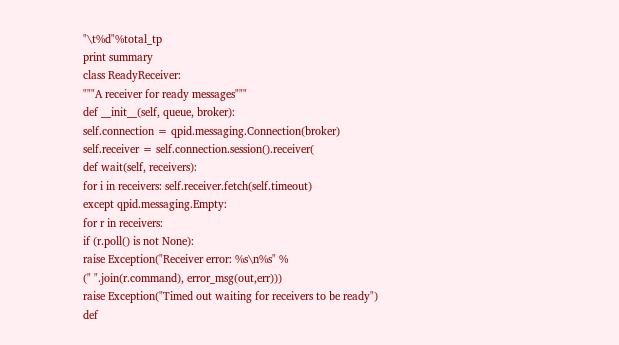"\t%d"%total_tp
print summary
class ReadyReceiver:
"""A receiver for ready messages"""
def __init__(self, queue, broker):
self.connection = qpid.messaging.Connection(broker)
self.receiver = self.connection.session().receiver(
def wait(self, receivers):
for i in receivers: self.receiver.fetch(self.timeout)
except qpid.messaging.Empty:
for r in receivers:
if (r.poll() is not None):
raise Exception("Receiver error: %s\n%s" %
(" ".join(r.command), error_msg(out,err)))
raise Exception("Timed out waiting for receivers to be ready")
def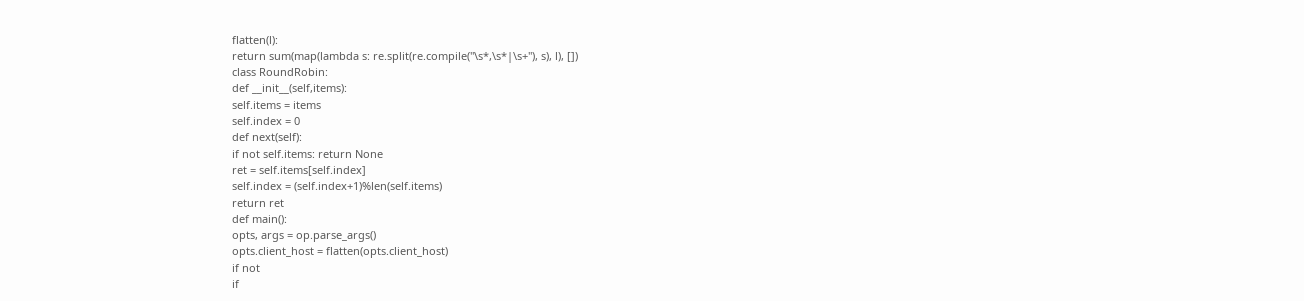flatten(l):
return sum(map(lambda s: re.split(re.compile("\s*,\s*|\s+"), s), l), [])
class RoundRobin:
def __init__(self,items):
self.items = items
self.index = 0
def next(self):
if not self.items: return None
ret = self.items[self.index]
self.index = (self.index+1)%len(self.items)
return ret
def main():
opts, args = op.parse_args()
opts.client_host = flatten(opts.client_host)
if not
if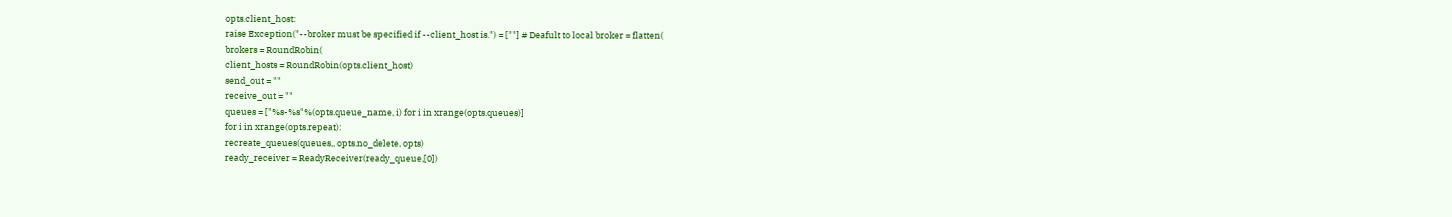opts.client_host:
raise Exception("--broker must be specified if --client_host is.") = [""] # Deafult to local broker = flatten(
brokers = RoundRobin(
client_hosts = RoundRobin(opts.client_host)
send_out = ""
receive_out = ""
queues = ["%s-%s"%(opts.queue_name, i) for i in xrange(opts.queues)]
for i in xrange(opts.repeat):
recreate_queues(queues,, opts.no_delete, opts)
ready_receiver = ReadyReceiver(ready_queue,[0])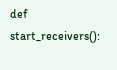def start_receivers():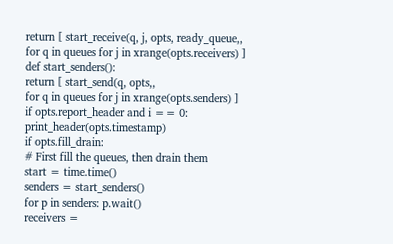return [ start_receive(q, j, opts, ready_queue,,
for q in queues for j in xrange(opts.receivers) ]
def start_senders():
return [ start_send(q, opts,,
for q in queues for j in xrange(opts.senders) ]
if opts.report_header and i == 0: print_header(opts.timestamp)
if opts.fill_drain:
# First fill the queues, then drain them
start = time.time()
senders = start_senders()
for p in senders: p.wait()
receivers =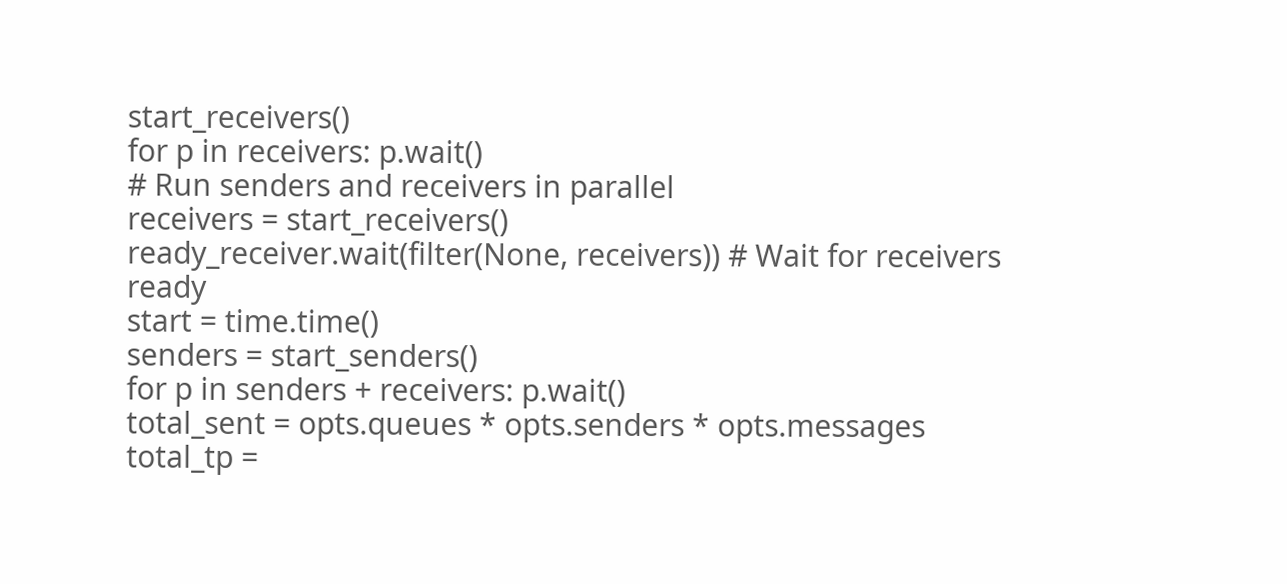start_receivers()
for p in receivers: p.wait()
# Run senders and receivers in parallel
receivers = start_receivers()
ready_receiver.wait(filter(None, receivers)) # Wait for receivers ready
start = time.time()
senders = start_senders()
for p in senders + receivers: p.wait()
total_sent = opts.queues * opts.senders * opts.messages
total_tp =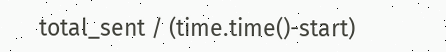total_sent / (time.time()-start)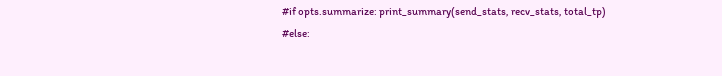#if opts.summarize: print_summary(send_stats, recv_stats, total_tp)
#else: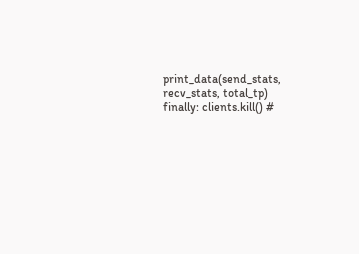print_data(send_stats, recv_stats, total_tp)
finally: clients.kill() #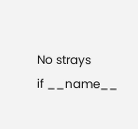No strays
if __name__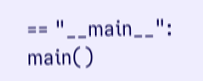== "__main__": main()